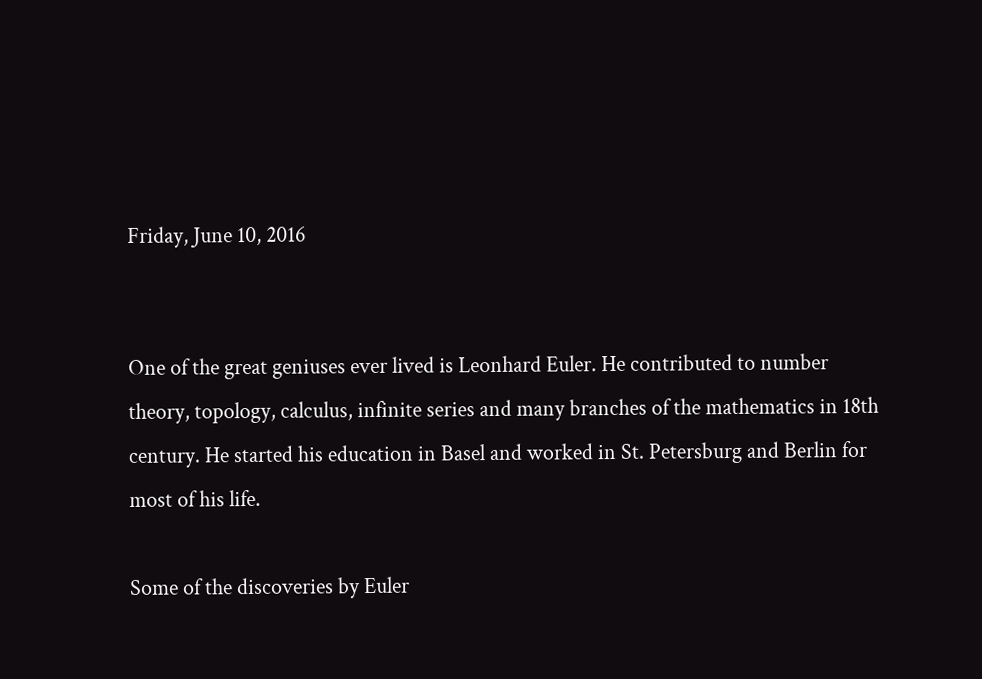Friday, June 10, 2016


One of the great geniuses ever lived is Leonhard Euler. He contributed to number theory, topology, calculus, infinite series and many branches of the mathematics in 18th century. He started his education in Basel and worked in St. Petersburg and Berlin for most of his life.

Some of the discoveries by Euler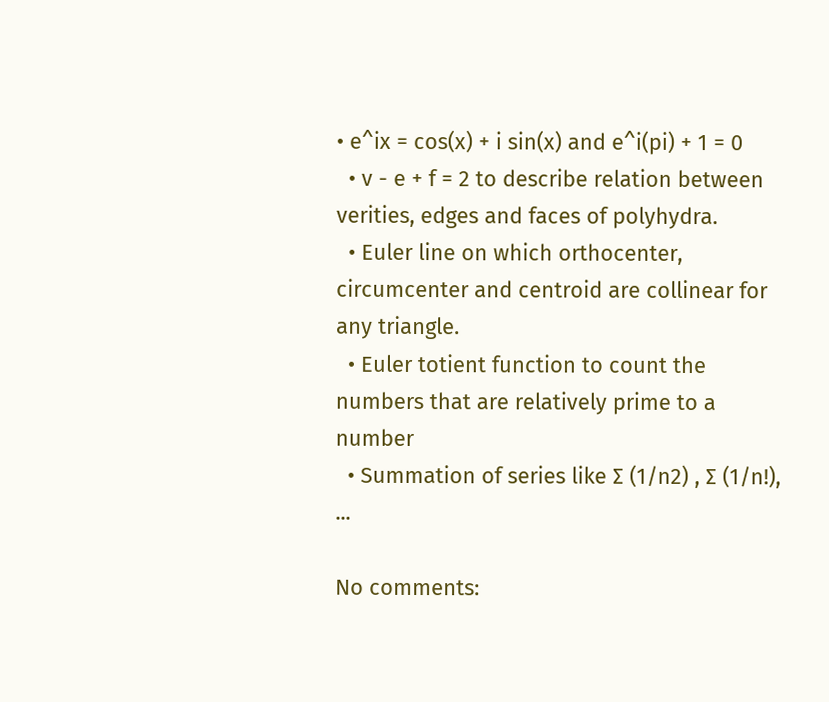• e^ix = cos(x) + i sin(x) and e^i(pi) + 1 = 0
  • v - e + f = 2 to describe relation between verities, edges and faces of polyhydra.
  • Euler line on which orthocenter, circumcenter and centroid are collinear for any triangle.
  • Euler totient function to count the numbers that are relatively prime to a number
  • Summation of series like ∑ (1/n2) , ∑ (1/n!), ...

No comments: